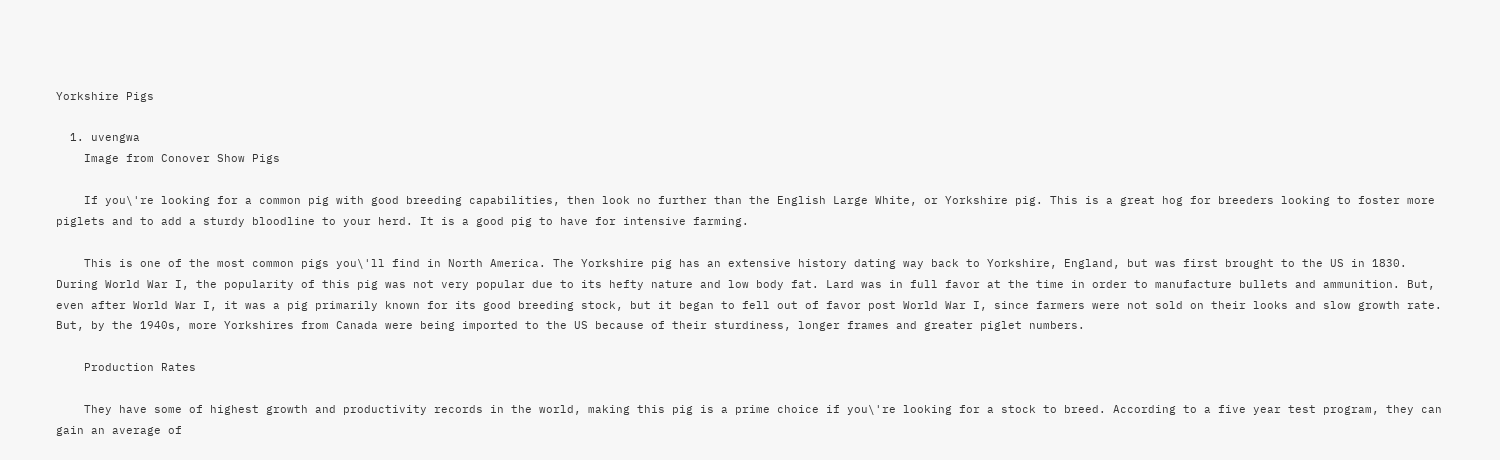Yorkshire Pigs

  1. uvengwa
    Image from Conover Show Pigs

    If you\'re looking for a common pig with good breeding capabilities, then look no further than the English Large White, or Yorkshire pig. This is a great hog for breeders looking to foster more piglets and to add a sturdy bloodline to your herd. It is a good pig to have for intensive farming.

    This is one of the most common pigs you\'ll find in North America. The Yorkshire pig has an extensive history dating way back to Yorkshire, England, but was first brought to the US in 1830. During World War I, the popularity of this pig was not very popular due to its hefty nature and low body fat. Lard was in full favor at the time in order to manufacture bullets and ammunition. But, even after World War I, it was a pig primarily known for its good breeding stock, but it began to fell out of favor post World War I, since farmers were not sold on their looks and slow growth rate. But, by the 1940s, more Yorkshires from Canada were being imported to the US because of their sturdiness, longer frames and greater piglet numbers.

    Production Rates

    They have some of highest growth and productivity records in the world, making this pig is a prime choice if you\'re looking for a stock to breed. According to a five year test program, they can gain an average of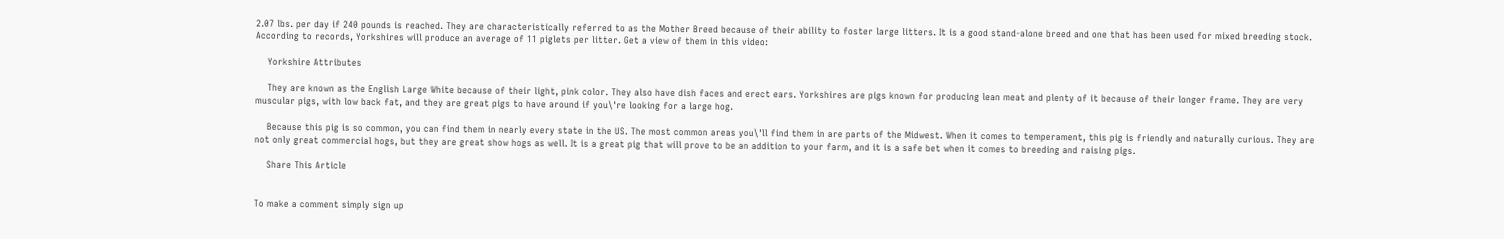2.07 lbs. per day if 240 pounds is reached. They are characteristically referred to as the Mother Breed because of their ability to foster large litters. It is a good stand-alone breed and one that has been used for mixed breeding stock. According to records, Yorkshires will produce an average of 11 piglets per litter. Get a view of them in this video:

    Yorkshire Attributes

    They are known as the English Large White because of their light, pink color. They also have dish faces and erect ears. Yorkshires are pigs known for producing lean meat and plenty of it because of their longer frame. They are very muscular pigs, with low back fat, and they are great pigs to have around if you\'re looking for a large hog.

    Because this pig is so common, you can find them in nearly every state in the US. The most common areas you\'ll find them in are parts of the Midwest. When it comes to temperament, this pig is friendly and naturally curious. They are not only great commercial hogs, but they are great show hogs as well. It is a great pig that will prove to be an addition to your farm, and it is a safe bet when it comes to breeding and raising pigs.

    Share This Article


To make a comment simply sign up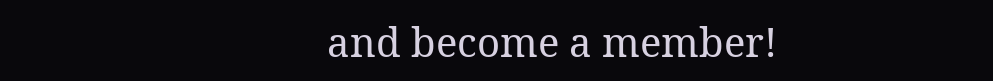and become a member!